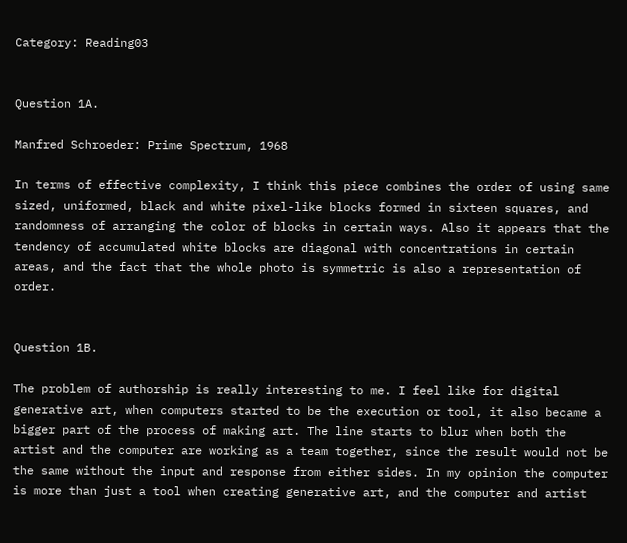Category: Reading03


Question 1A.

Manfred Schroeder: Prime Spectrum, 1968

In terms of effective complexity, I think this piece combines the order of using same sized, uniformed, black and white pixel-like blocks formed in sixteen squares, and randomness of arranging the color of blocks in certain ways. Also it appears that the tendency of accumulated white blocks are diagonal with concentrations in certain areas, and the fact that the whole photo is symmetric is also a representation of order.


Question 1B.

The problem of authorship is really interesting to me. I feel like for digital generative art, when computers started to be the execution or tool, it also became a bigger part of the process of making art. The line starts to blur when both the artist and the computer are working as a team together, since the result would not be the same without the input and response from either sides. In my opinion the computer is more than just a tool when creating generative art, and the computer and artist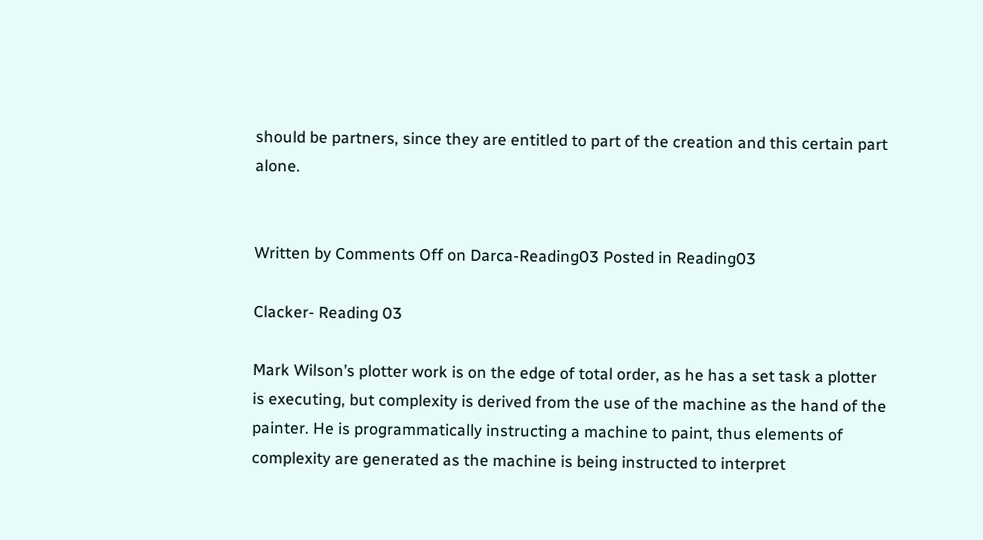should be partners, since they are entitled to part of the creation and this certain part alone.


Written by Comments Off on Darca-Reading03 Posted in Reading03

Clacker- Reading 03

Mark Wilson’s plotter work is on the edge of total order, as he has a set task a plotter is executing, but complexity is derived from the use of the machine as the hand of the painter. He is programmatically instructing a machine to paint, thus elements of complexity are generated as the machine is being instructed to interpret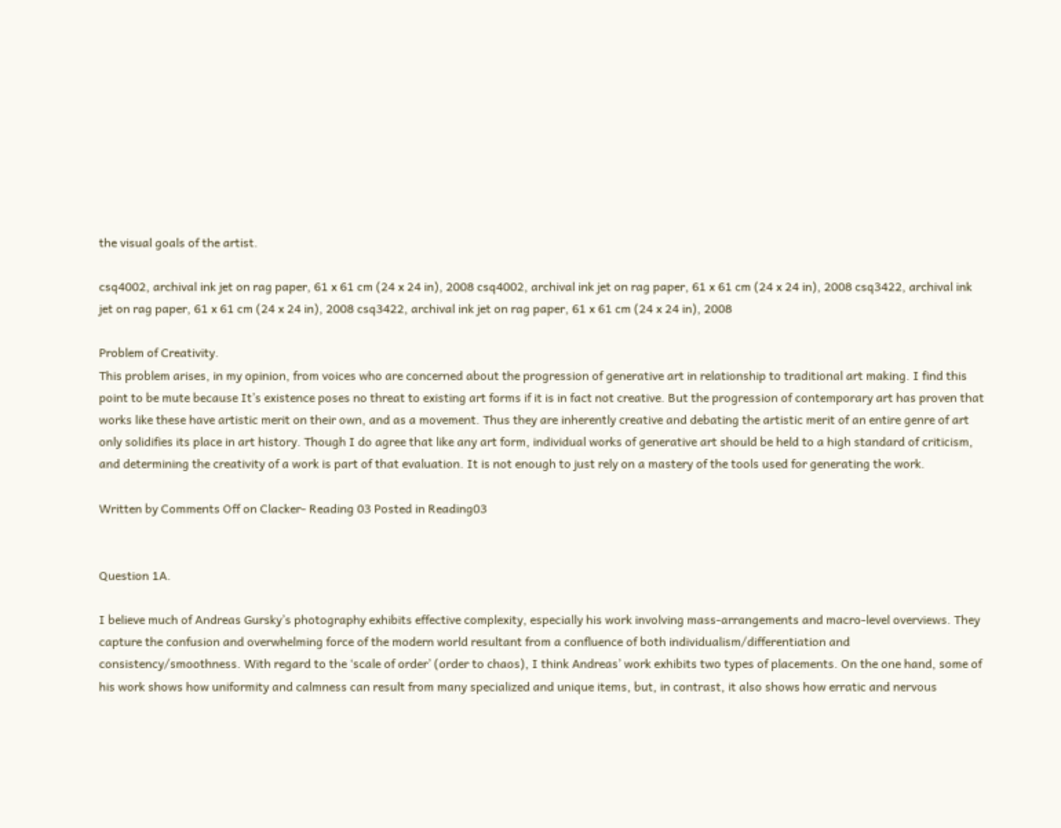the visual goals of the artist.

csq4002, archival ink jet on rag paper, 61 x 61 cm (24 x 24 in), 2008 csq4002, archival ink jet on rag paper, 61 x 61 cm (24 x 24 in), 2008 csq3422, archival ink jet on rag paper, 61 x 61 cm (24 x 24 in), 2008 csq3422, archival ink jet on rag paper, 61 x 61 cm (24 x 24 in), 2008

Problem of Creativity.
This problem arises, in my opinion, from voices who are concerned about the progression of generative art in relationship to traditional art making. I find this point to be mute because It’s existence poses no threat to existing art forms if it is in fact not creative. But the progression of contemporary art has proven that works like these have artistic merit on their own, and as a movement. Thus they are inherently creative and debating the artistic merit of an entire genre of art only solidifies its place in art history. Though I do agree that like any art form, individual works of generative art should be held to a high standard of criticism, and determining the creativity of a work is part of that evaluation. It is not enough to just rely on a mastery of the tools used for generating the work.

Written by Comments Off on Clacker- Reading 03 Posted in Reading03


Question 1A.

I believe much of Andreas Gursky’s photography exhibits effective complexity, especially his work involving mass-arrangements and macro-level overviews. They capture the confusion and overwhelming force of the modern world resultant from a confluence of both individualism/differentiation and consistency/smoothness. With regard to the ‘scale of order’ (order to chaos), I think Andreas’ work exhibits two types of placements. On the one hand, some of his work shows how uniformity and calmness can result from many specialized and unique items, but, in contrast, it also shows how erratic and nervous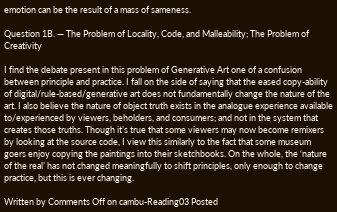emotion can be the result of a mass of sameness.

Question 1B. — The Problem of Locality, Code, and Malleability; The Problem of Creativity

I find the debate present in this problem of Generative Art one of a confusion between principle and practice. I fall on the side of saying that the eased copy-ability of digital/rule-based/generative art does not fundamentally change the nature of the art. I also believe the nature of object truth exists in the analogue experience available to/experienced by viewers, beholders, and consumers; and not in the system that creates those truths. Though it’s true that some viewers may now become remixers by looking at the source code, I view this similarly to the fact that some museum goers enjoy copying the paintings into their sketchbooks. On the whole, the ‘nature of the real’ has not changed meaningfully to shift principles, only enough to change practice, but this is ever changing.

Written by Comments Off on cambu-Reading03 Posted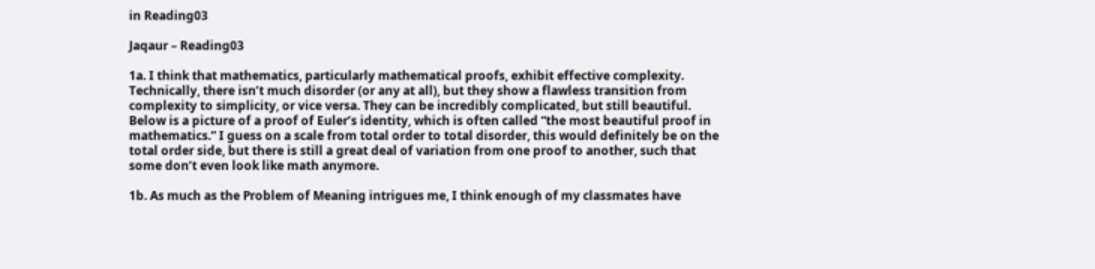in Reading03

Jaqaur – Reading03

1a. I think that mathematics, particularly mathematical proofs, exhibit effective complexity. Technically, there isn’t much disorder (or any at all), but they show a flawless transition from complexity to simplicity, or vice versa. They can be incredibly complicated, but still beautiful. Below is a picture of a proof of Euler’s identity, which is often called “the most beautiful proof in mathematics.” I guess on a scale from total order to total disorder, this would definitely be on the total order side, but there is still a great deal of variation from one proof to another, such that some don’t even look like math anymore.

1b. As much as the Problem of Meaning intrigues me, I think enough of my classmates have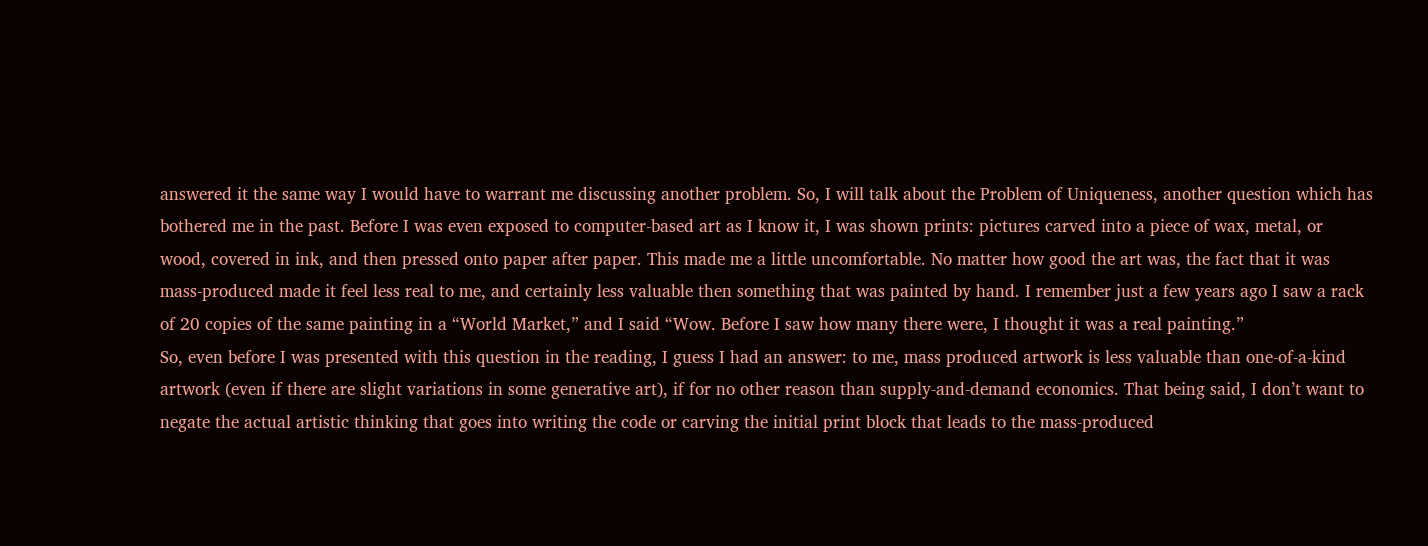answered it the same way I would have to warrant me discussing another problem. So, I will talk about the Problem of Uniqueness, another question which has bothered me in the past. Before I was even exposed to computer-based art as I know it, I was shown prints: pictures carved into a piece of wax, metal, or wood, covered in ink, and then pressed onto paper after paper. This made me a little uncomfortable. No matter how good the art was, the fact that it was mass-produced made it feel less real to me, and certainly less valuable then something that was painted by hand. I remember just a few years ago I saw a rack of 20 copies of the same painting in a “World Market,” and I said “Wow. Before I saw how many there were, I thought it was a real painting.”
So, even before I was presented with this question in the reading, I guess I had an answer: to me, mass produced artwork is less valuable than one-of-a-kind artwork (even if there are slight variations in some generative art), if for no other reason than supply-and-demand economics. That being said, I don’t want to negate the actual artistic thinking that goes into writing the code or carving the initial print block that leads to the mass-produced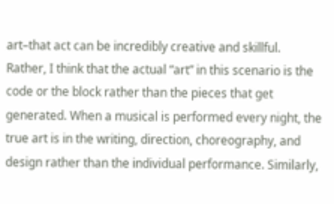art–that act can be incredibly creative and skillful. Rather, I think that the actual “art” in this scenario is the code or the block rather than the pieces that get generated. When a musical is performed every night, the true art is in the writing, direction, choreography, and design rather than the individual performance. Similarly,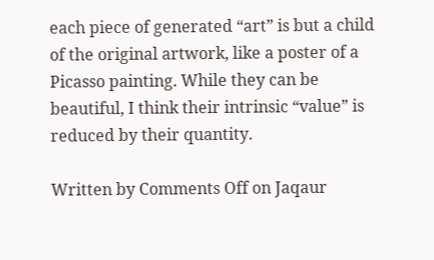each piece of generated “art” is but a child of the original artwork, like a poster of a Picasso painting. While they can be beautiful, I think their intrinsic “value” is reduced by their quantity.

Written by Comments Off on Jaqaur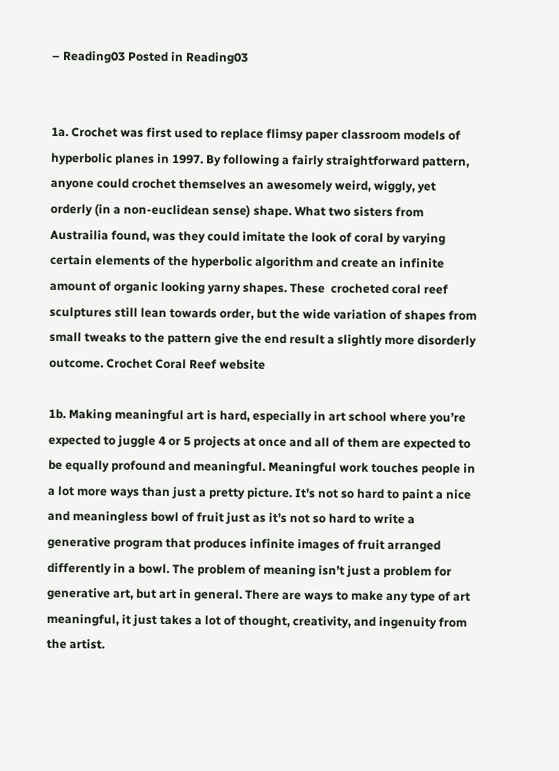– Reading03 Posted in Reading03


1a. Crochet was first used to replace flimsy paper classroom models of hyperbolic planes in 1997. By following a fairly straightforward pattern, anyone could crochet themselves an awesomely weird, wiggly, yet orderly (in a non-euclidean sense) shape. What two sisters from Austrailia found, was they could imitate the look of coral by varying certain elements of the hyperbolic algorithm and create an infinite amount of organic looking yarny shapes. These  crocheted coral reef sculptures still lean towards order, but the wide variation of shapes from small tweaks to the pattern give the end result a slightly more disorderly outcome. Crochet Coral Reef website

1b. Making meaningful art is hard, especially in art school where you’re expected to juggle 4 or 5 projects at once and all of them are expected to be equally profound and meaningful. Meaningful work touches people in a lot more ways than just a pretty picture. It’s not so hard to paint a nice and meaningless bowl of fruit just as it’s not so hard to write a generative program that produces infinite images of fruit arranged differently in a bowl. The problem of meaning isn’t just a problem for generative art, but art in general. There are ways to make any type of art meaningful, it just takes a lot of thought, creativity, and ingenuity from the artist.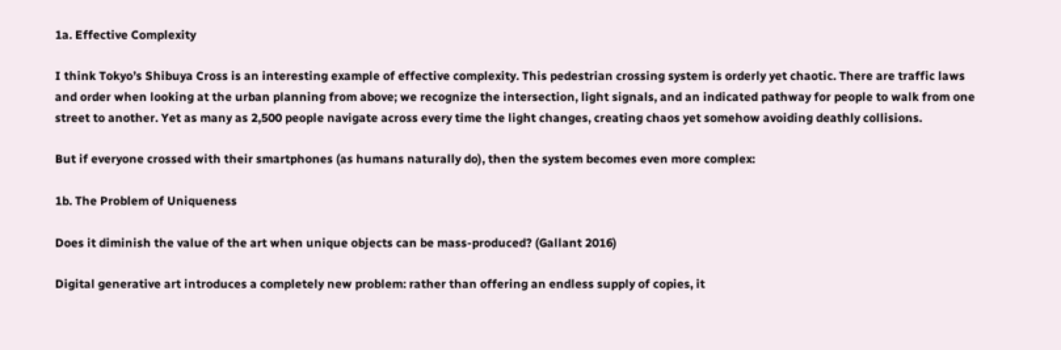1a. Effective Complexity

I think Tokyo’s Shibuya Cross is an interesting example of effective complexity. This pedestrian crossing system is orderly yet chaotic. There are traffic laws and order when looking at the urban planning from above; we recognize the intersection, light signals, and an indicated pathway for people to walk from one street to another. Yet as many as 2,500 people navigate across every time the light changes, creating chaos yet somehow avoiding deathly collisions.

But if everyone crossed with their smartphones (as humans naturally do), then the system becomes even more complex:

1b. The Problem of Uniqueness

Does it diminish the value of the art when unique objects can be mass-produced? (Gallant 2016)

Digital generative art introduces a completely new problem: rather than offering an endless supply of copies, it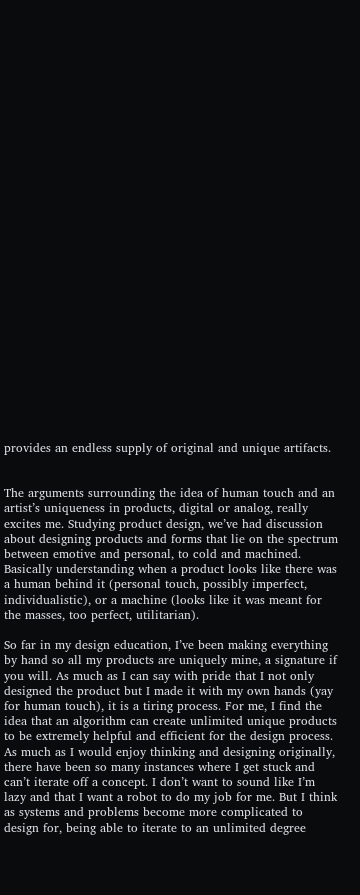provides an endless supply of original and unique artifacts.


The arguments surrounding the idea of human touch and an artist’s uniqueness in products, digital or analog, really excites me. Studying product design, we’ve had discussion about designing products and forms that lie on the spectrum between emotive and personal, to cold and machined. Basically understanding when a product looks like there was a human behind it (personal touch, possibly imperfect, individualistic), or a machine (looks like it was meant for the masses, too perfect, utilitarian).

So far in my design education, I’ve been making everything by hand so all my products are uniquely mine, a signature if you will. As much as I can say with pride that I not only designed the product but I made it with my own hands (yay for human touch), it is a tiring process. For me, I find the idea that an algorithm can create unlimited unique products to be extremely helpful and efficient for the design process. As much as I would enjoy thinking and designing originally, there have been so many instances where I get stuck and can’t iterate off a concept. I don’t want to sound like I’m lazy and that I want a robot to do my job for me. But I think as systems and problems become more complicated to design for, being able to iterate to an unlimited degree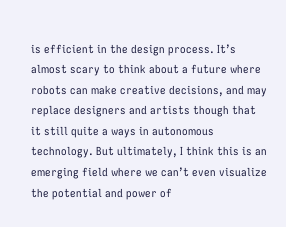is efficient in the design process. It’s almost scary to think about a future where robots can make creative decisions, and may replace designers and artists though that it still quite a ways in autonomous technology. But ultimately, I think this is an emerging field where we can’t even visualize the potential and power of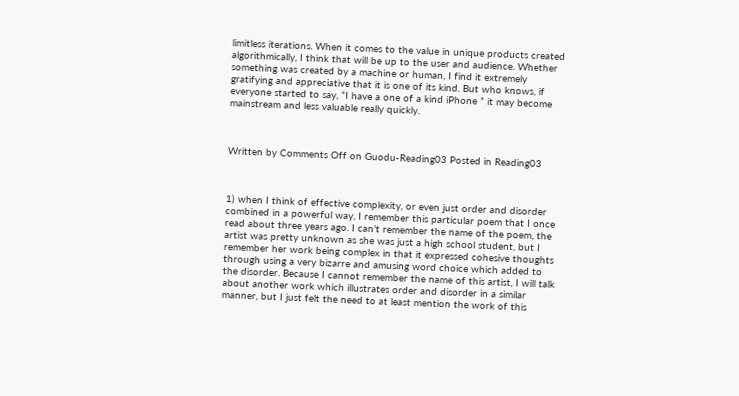limitless iterations. When it comes to the value in unique products created algorithmically, I think that will be up to the user and audience. Whether something was created by a machine or human, I find it extremely gratifying and appreciative that it is one of its kind. But who knows, if everyone started to say, “I have a one of a kind iPhone ” it may become mainstream and less valuable really quickly.



Written by Comments Off on Guodu-Reading03 Posted in Reading03



1) when I think of effective complexity, or even just order and disorder combined in a powerful way, I remember this particular poem that I once read about three years ago. I can’t remember the name of the poem, the artist was pretty unknown as she was just a high school student, but I remember her work being complex in that it expressed cohesive thoughts through using a very bizarre and amusing word choice which added to the disorder. Because I cannot remember the name of this artist, I will talk about another work which illustrates order and disorder in a similar manner, but I just felt the need to at least mention the work of this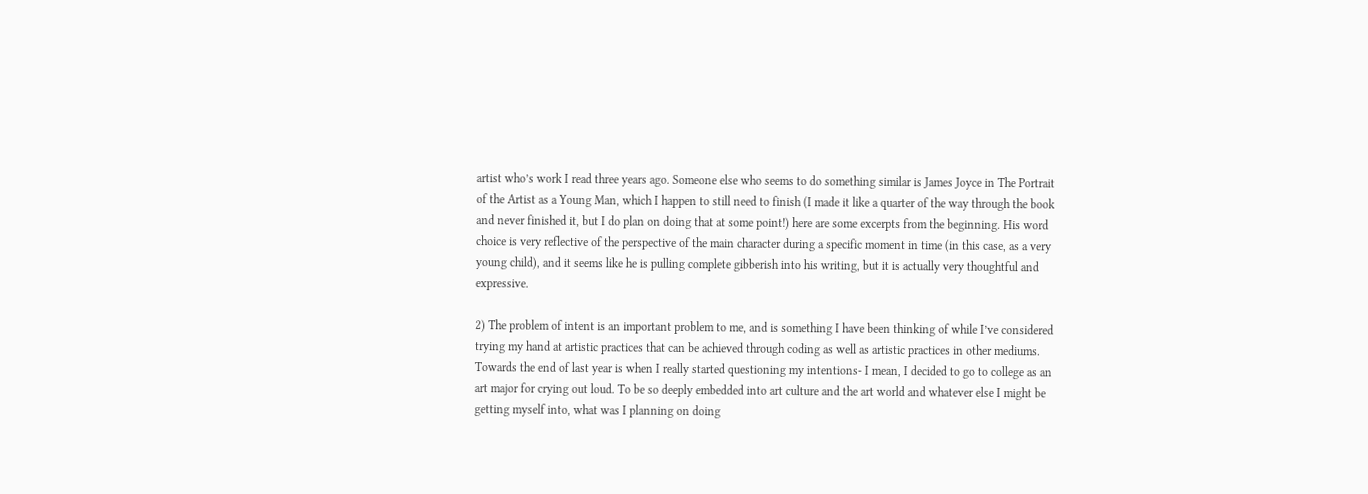artist who’s work I read three years ago. Someone else who seems to do something similar is James Joyce in The Portrait of the Artist as a Young Man, which I happen to still need to finish (I made it like a quarter of the way through the book and never finished it, but I do plan on doing that at some point!) here are some excerpts from the beginning. His word choice is very reflective of the perspective of the main character during a specific moment in time (in this case, as a very young child), and it seems like he is pulling complete gibberish into his writing, but it is actually very thoughtful and expressive.

2) The problem of intent is an important problem to me, and is something I have been thinking of while I’ve considered trying my hand at artistic practices that can be achieved through coding as well as artistic practices in other mediums. Towards the end of last year is when I really started questioning my intentions- I mean, I decided to go to college as an art major for crying out loud. To be so deeply embedded into art culture and the art world and whatever else I might be getting myself into, what was I planning on doing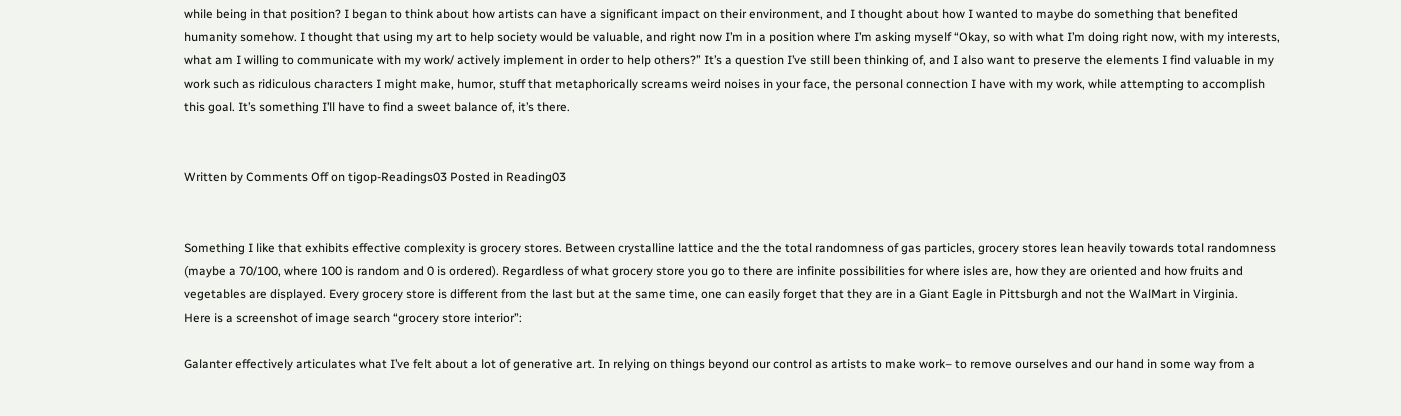while being in that position? I began to think about how artists can have a significant impact on their environment, and I thought about how I wanted to maybe do something that benefited humanity somehow. I thought that using my art to help society would be valuable, and right now I’m in a position where I’m asking myself “Okay, so with what I’m doing right now, with my interests, what am I willing to communicate with my work/ actively implement in order to help others?” It’s a question I’ve still been thinking of, and I also want to preserve the elements I find valuable in my work such as ridiculous characters I might make, humor, stuff that metaphorically screams weird noises in your face, the personal connection I have with my work, while attempting to accomplish this goal. It’s something I’ll have to find a sweet balance of, it’s there.


Written by Comments Off on tigop-Readings03 Posted in Reading03


Something I like that exhibits effective complexity is grocery stores. Between crystalline lattice and the the total randomness of gas particles, grocery stores lean heavily towards total randomness (maybe a 70/100, where 100 is random and 0 is ordered). Regardless of what grocery store you go to there are infinite possibilities for where isles are, how they are oriented and how fruits and vegetables are displayed. Every grocery store is different from the last but at the same time, one can easily forget that they are in a Giant Eagle in Pittsburgh and not the WalMart in Virginia.
Here is a screenshot of image search “grocery store interior”:

Galanter effectively articulates what I’ve felt about a lot of generative art. In relying on things beyond our control as artists to make work– to remove ourselves and our hand in some way from a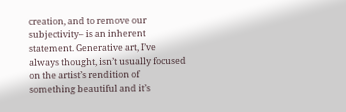creation, and to remove our subjectivity– is an inherent statement. Generative art, I’ve always thought, isn’t usually focused on the artist’s rendition of something beautiful and it’s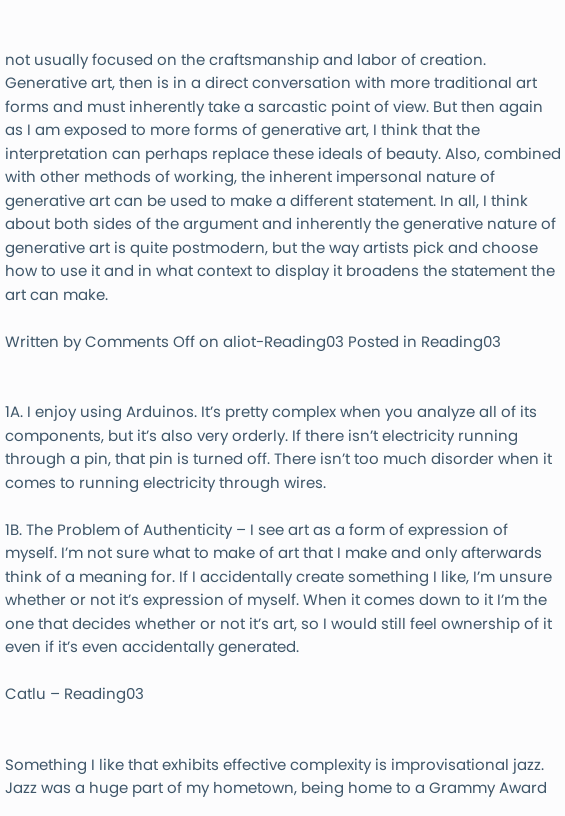not usually focused on the craftsmanship and labor of creation. Generative art, then is in a direct conversation with more traditional art forms and must inherently take a sarcastic point of view. But then again as I am exposed to more forms of generative art, I think that the interpretation can perhaps replace these ideals of beauty. Also, combined with other methods of working, the inherent impersonal nature of generative art can be used to make a different statement. In all, I think about both sides of the argument and inherently the generative nature of generative art is quite postmodern, but the way artists pick and choose how to use it and in what context to display it broadens the statement the art can make.

Written by Comments Off on aliot-Reading03 Posted in Reading03


1A. I enjoy using Arduinos. It’s pretty complex when you analyze all of its components, but it’s also very orderly. If there isn’t electricity running through a pin, that pin is turned off. There isn’t too much disorder when it comes to running electricity through wires.

1B. The Problem of Authenticity – I see art as a form of expression of myself. I’m not sure what to make of art that I make and only afterwards think of a meaning for. If I accidentally create something I like, I’m unsure whether or not it’s expression of myself. When it comes down to it I’m the one that decides whether or not it’s art, so I would still feel ownership of it even if it’s even accidentally generated.

Catlu – Reading03


Something I like that exhibits effective complexity is improvisational jazz. Jazz was a huge part of my hometown, being home to a Grammy Award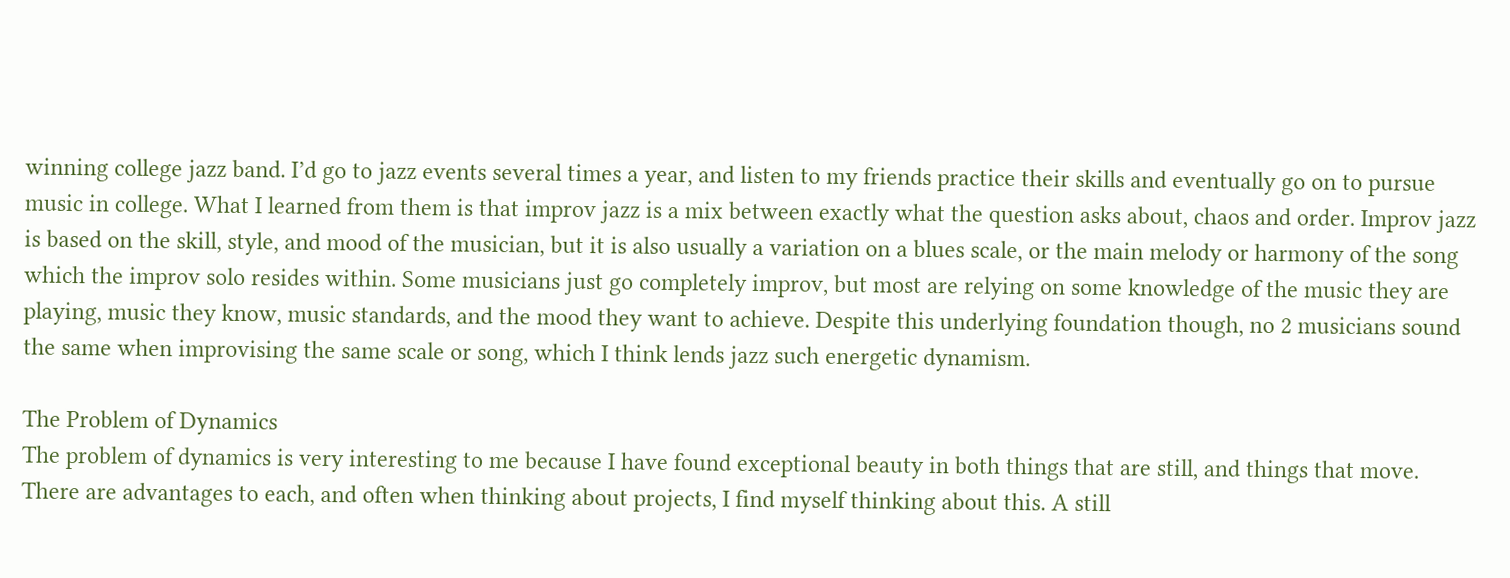winning college jazz band. I’d go to jazz events several times a year, and listen to my friends practice their skills and eventually go on to pursue music in college. What I learned from them is that improv jazz is a mix between exactly what the question asks about, chaos and order. Improv jazz is based on the skill, style, and mood of the musician, but it is also usually a variation on a blues scale, or the main melody or harmony of the song which the improv solo resides within. Some musicians just go completely improv, but most are relying on some knowledge of the music they are playing, music they know, music standards, and the mood they want to achieve. Despite this underlying foundation though, no 2 musicians sound the same when improvising the same scale or song, which I think lends jazz such energetic dynamism.

The Problem of Dynamics
The problem of dynamics is very interesting to me because I have found exceptional beauty in both things that are still, and things that move. There are advantages to each, and often when thinking about projects, I find myself thinking about this. A still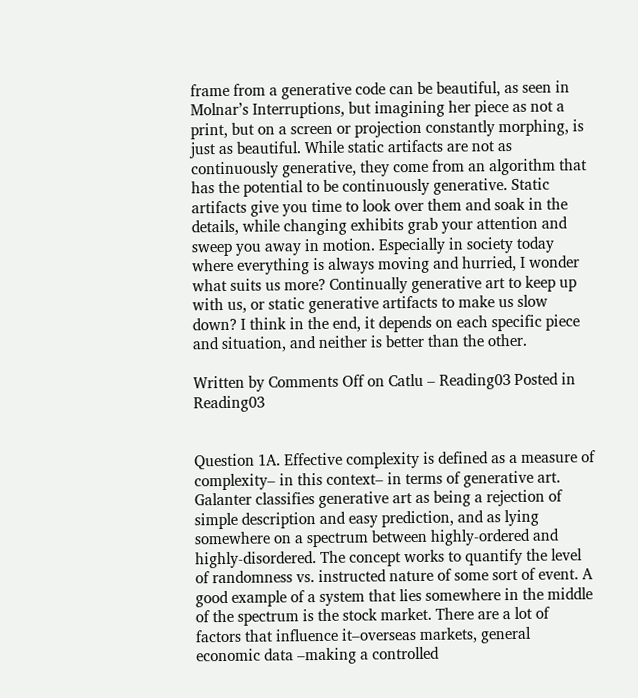frame from a generative code can be beautiful, as seen in Molnar’s Interruptions, but imagining her piece as not a print, but on a screen or projection constantly morphing, is just as beautiful. While static artifacts are not as continuously generative, they come from an algorithm that has the potential to be continuously generative. Static artifacts give you time to look over them and soak in the details, while changing exhibits grab your attention and sweep you away in motion. Especially in society today where everything is always moving and hurried, I wonder what suits us more? Continually generative art to keep up with us, or static generative artifacts to make us slow down? I think in the end, it depends on each specific piece and situation, and neither is better than the other.

Written by Comments Off on Catlu – Reading03 Posted in Reading03


Question 1A. Effective complexity is defined as a measure of complexity– in this context– in terms of generative art. Galanter classifies generative art as being a rejection of simple description and easy prediction, and as lying somewhere on a spectrum between highly-ordered and highly-disordered. The concept works to quantify the level of randomness vs. instructed nature of some sort of event. A good example of a system that lies somewhere in the middle of the spectrum is the stock market. There are a lot of factors that influence it–overseas markets, general economic data –making a controlled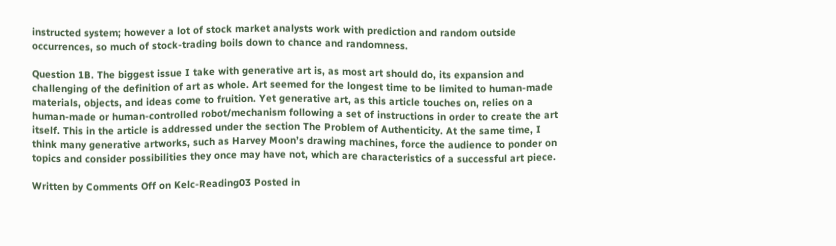instructed system; however a lot of stock market analysts work with prediction and random outside occurrences, so much of stock-trading boils down to chance and randomness.

Question 1B. The biggest issue I take with generative art is, as most art should do, its expansion and challenging of the definition of art as whole. Art seemed for the longest time to be limited to human-made materials, objects, and ideas come to fruition. Yet generative art, as this article touches on, relies on a human-made or human-controlled robot/mechanism following a set of instructions in order to create the art itself. This in the article is addressed under the section The Problem of Authenticity. At the same time, I think many generative artworks, such as Harvey Moon’s drawing machines, force the audience to ponder on topics and consider possibilities they once may have not, which are characteristics of a successful art piece.

Written by Comments Off on Kelc-Reading03 Posted in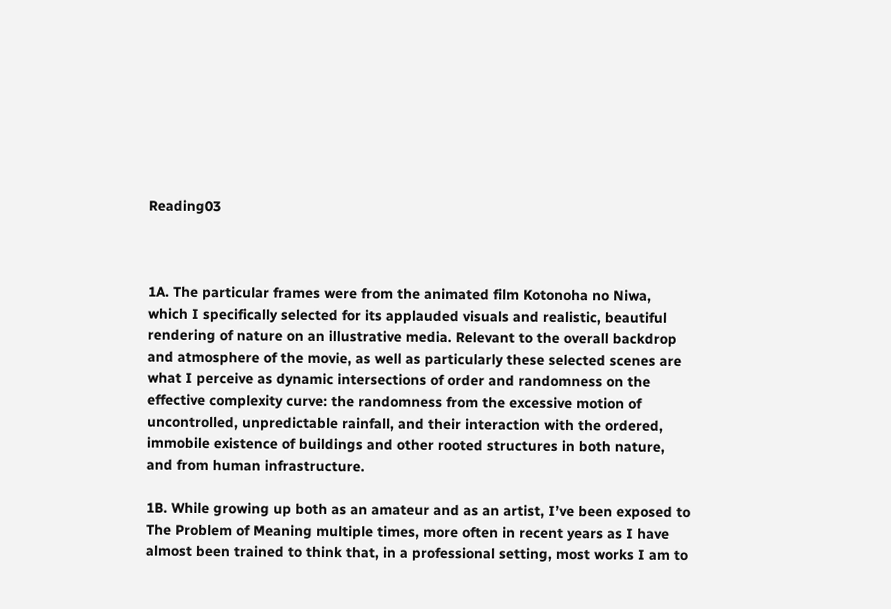Reading03



1A. The particular frames were from the animated film Kotonoha no Niwa, which I specifically selected for its applauded visuals and realistic, beautiful rendering of nature on an illustrative media. Relevant to the overall backdrop and atmosphere of the movie, as well as particularly these selected scenes are what I perceive as dynamic intersections of order and randomness on the effective complexity curve: the randomness from the excessive motion of uncontrolled, unpredictable rainfall, and their interaction with the ordered, immobile existence of buildings and other rooted structures in both nature, and from human infrastructure.

1B. While growing up both as an amateur and as an artist, I’ve been exposed to The Problem of Meaning multiple times, more often in recent years as I have almost been trained to think that, in a professional setting, most works I am to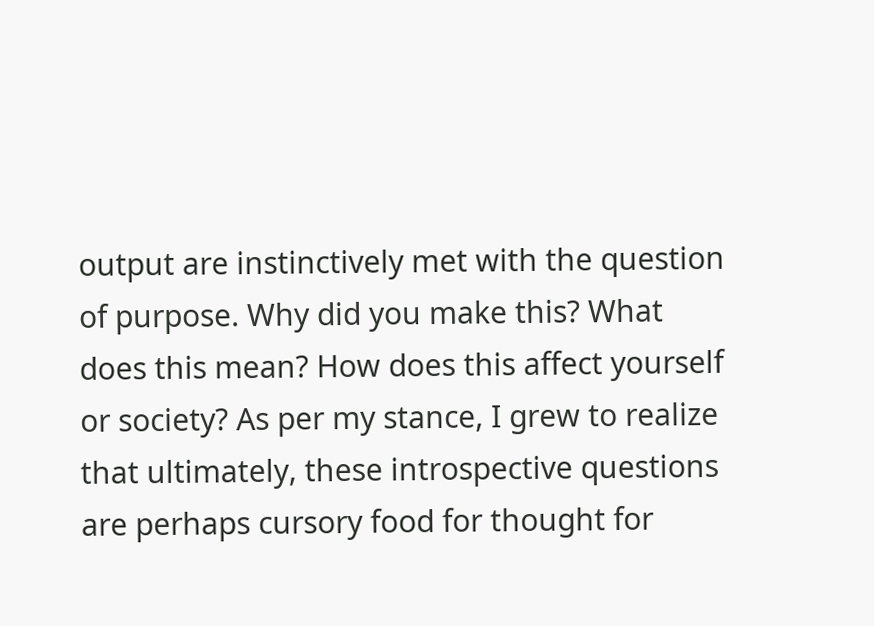output are instinctively met with the question of purpose. Why did you make this? What does this mean? How does this affect yourself or society? As per my stance, I grew to realize that ultimately, these introspective questions are perhaps cursory food for thought for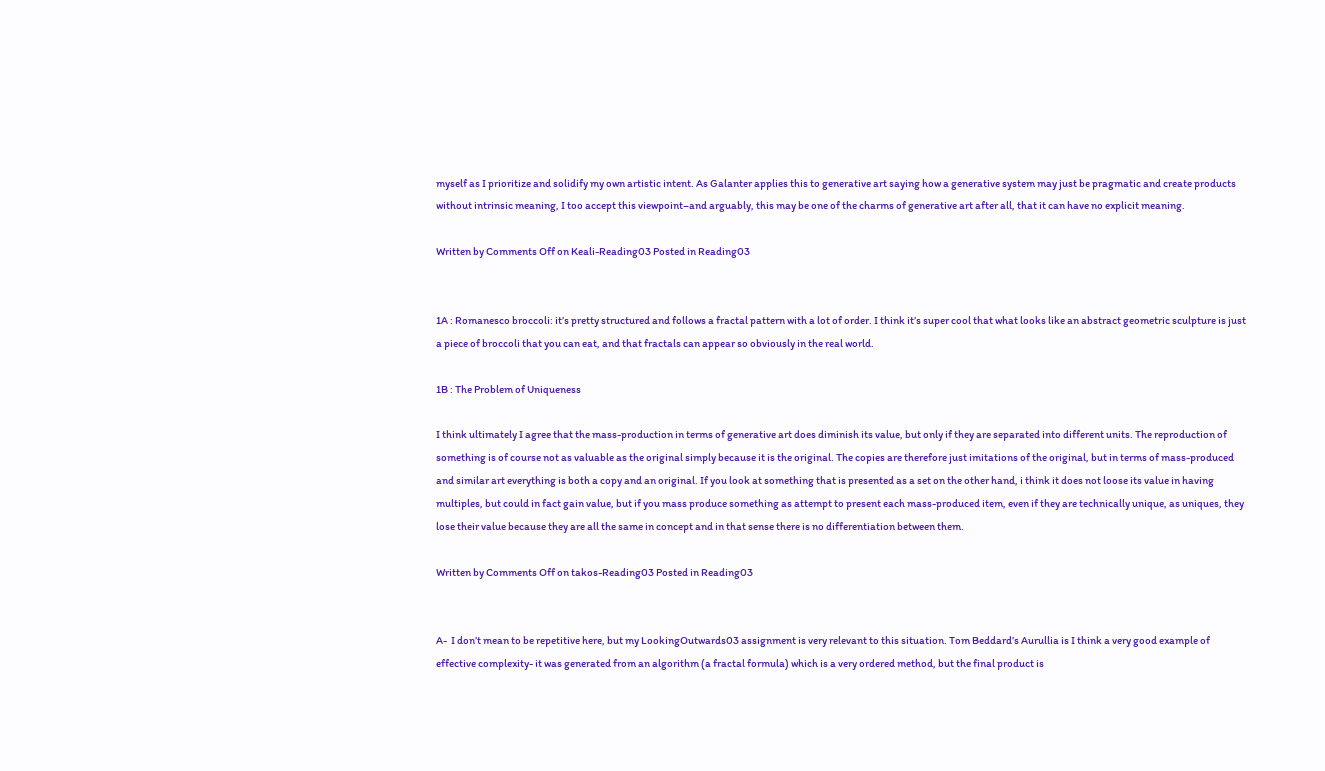myself as I prioritize and solidify my own artistic intent. As Galanter applies this to generative art saying how a generative system may just be pragmatic and create products without intrinsic meaning, I too accept this viewpoint–and arguably, this may be one of the charms of generative art after all, that it can have no explicit meaning.

Written by Comments Off on Keali-Reading03 Posted in Reading03


1A : Romanesco broccoli: it’s pretty structured and follows a fractal pattern with a lot of order. I think it’s super cool that what looks like an abstract geometric sculpture is just a piece of broccoli that you can eat, and that fractals can appear so obviously in the real world.

1B : The Problem of Uniqueness

I think ultimately I agree that the mass-production in terms of generative art does diminish its value, but only if they are separated into different units. The reproduction of something is of course not as valuable as the original simply because it is the original. The copies are therefore just imitations of the original, but in terms of mass-produced and similar art everything is both a copy and an original. If you look at something that is presented as a set on the other hand, i think it does not loose its value in having multiples, but could in fact gain value, but if you mass produce something as attempt to present each mass-produced item, even if they are technically unique, as uniques, they lose their value because they are all the same in concept and in that sense there is no differentiation between them.

Written by Comments Off on takos-Reading03 Posted in Reading03


A-  I don’t mean to be repetitive here, but my LookingOutwards03 assignment is very relevant to this situation. Tom Beddard’s Aurullia is I think a very good example of effective complexity- it was generated from an algorithm (a fractal formula) which is a very ordered method, but the final product is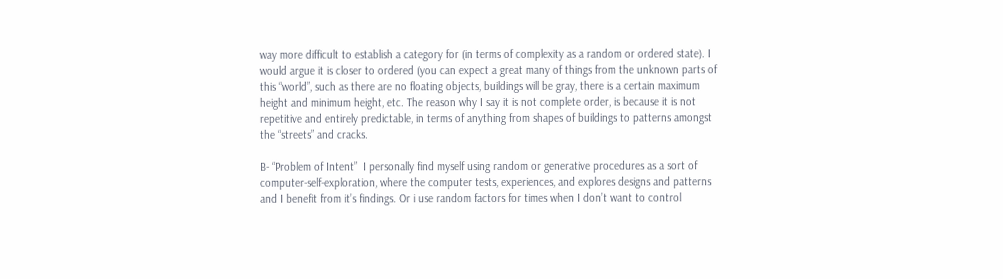way more difficult to establish a category for (in terms of complexity as a random or ordered state). I would argue it is closer to ordered (you can expect a great many of things from the unknown parts of this “world”, such as there are no floating objects, buildings will be gray, there is a certain maximum height and minimum height, etc. The reason why I say it is not complete order, is because it is not repetitive and entirely predictable, in terms of anything from shapes of buildings to patterns amongst the “streets” and cracks.

B- “Problem of Intent”  I personally find myself using random or generative procedures as a sort of computer-self-exploration, where the computer tests, experiences, and explores designs and patterns and I benefit from it’s findings. Or i use random factors for times when I don’t want to control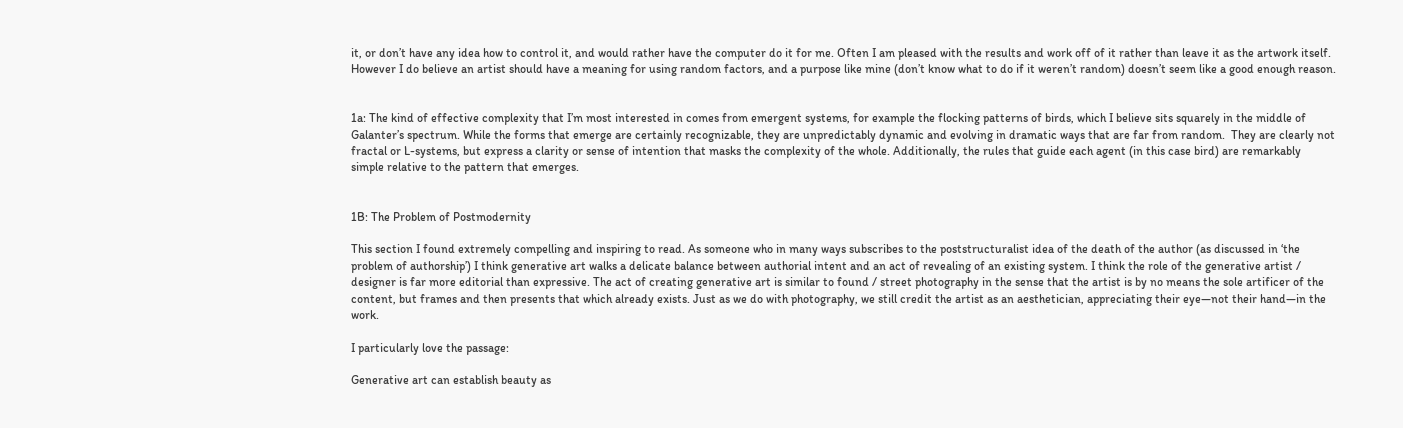it, or don’t have any idea how to control it, and would rather have the computer do it for me. Often I am pleased with the results and work off of it rather than leave it as the artwork itself. However I do believe an artist should have a meaning for using random factors, and a purpose like mine (don’t know what to do if it weren’t random) doesn’t seem like a good enough reason.


1a: The kind of effective complexity that I’m most interested in comes from emergent systems, for example the flocking patterns of birds, which I believe sits squarely in the middle of Galanter’s spectrum. While the forms that emerge are certainly recognizable, they are unpredictably dynamic and evolving in dramatic ways that are far from random.  They are clearly not fractal or L-systems, but express a clarity or sense of intention that masks the complexity of the whole. Additionally, the rules that guide each agent (in this case bird) are remarkably simple relative to the pattern that emerges.


1B: The Problem of Postmodernity

This section I found extremely compelling and inspiring to read. As someone who in many ways subscribes to the poststructuralist idea of the death of the author (as discussed in ‘the problem of authorship’) I think generative art walks a delicate balance between authorial intent and an act of revealing of an existing system. I think the role of the generative artist / designer is far more editorial than expressive. The act of creating generative art is similar to found / street photography in the sense that the artist is by no means the sole artificer of the content, but frames and then presents that which already exists. Just as we do with photography, we still credit the artist as an aesthetician, appreciating their eye—not their hand—in the work.

I particularly love the passage:

Generative art can establish beauty as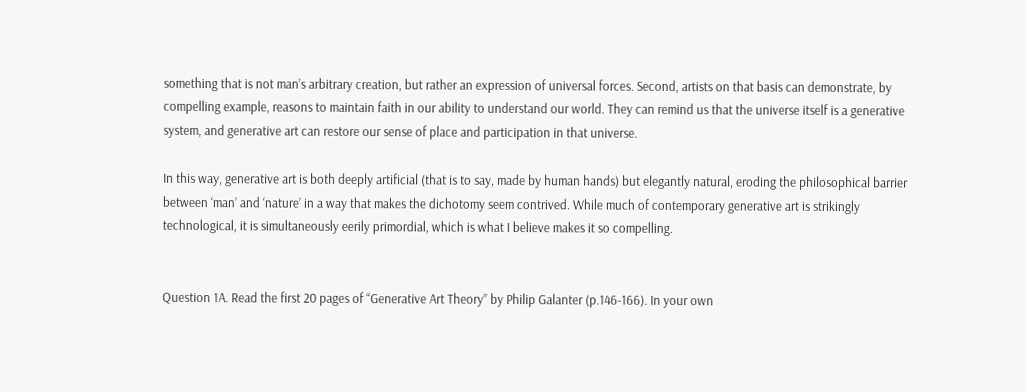something that is not man’s arbitrary creation, but rather an expression of universal forces. Second, artists on that basis can demonstrate, by compelling example, reasons to maintain faith in our ability to understand our world. They can remind us that the universe itself is a generative system, and generative art can restore our sense of place and participation in that universe.

In this way, generative art is both deeply artificial (that is to say, made by human hands) but elegantly natural, eroding the philosophical barrier between ‘man’ and ‘nature’ in a way that makes the dichotomy seem contrived. While much of contemporary generative art is strikingly technological, it is simultaneously eerily primordial, which is what I believe makes it so compelling.


Question 1A. Read the first 20 pages of “Generative Art Theory” by Philip Galanter (p.146-166). In your own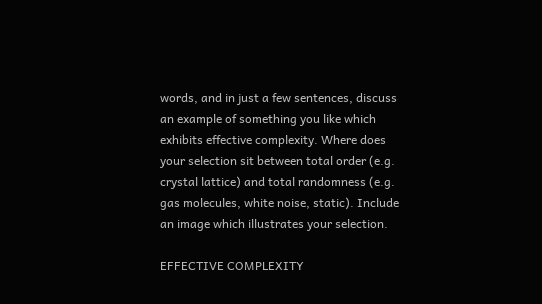words, and in just a few sentences, discuss an example of something you like which exhibits effective complexity. Where does your selection sit between total order (e.g. crystal lattice) and total randomness (e.g. gas molecules, white noise, static). Include an image which illustrates your selection.

EFFECTIVE COMPLEXITY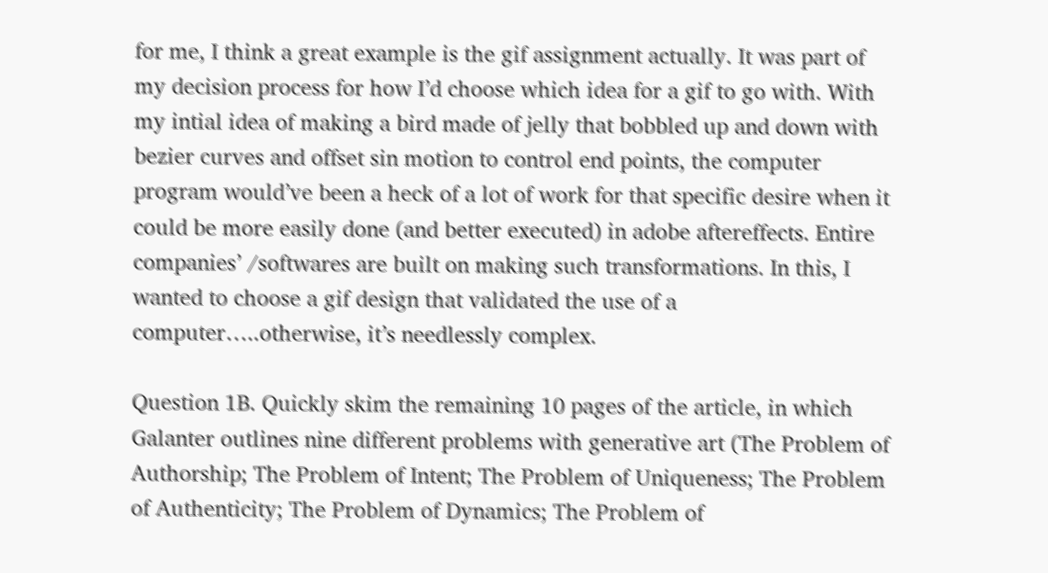for me, I think a great example is the gif assignment actually. It was part of my decision process for how I’d choose which idea for a gif to go with. With my intial idea of making a bird made of jelly that bobbled up and down with bezier curves and offset sin motion to control end points, the computer program would’ve been a heck of a lot of work for that specific desire when it could be more easily done (and better executed) in adobe aftereffects. Entire companies’ /softwares are built on making such transformations. In this, I wanted to choose a gif design that validated the use of a computer…..otherwise, it’s needlessly complex.

Question 1B. Quickly skim the remaining 10 pages of the article, in which Galanter outlines nine different problems with generative art (The Problem of Authorship; The Problem of Intent; The Problem of Uniqueness; The Problem of Authenticity; The Problem of Dynamics; The Problem of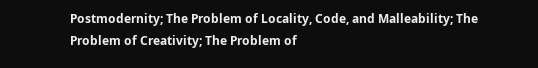Postmodernity; The Problem of Locality, Code, and Malleability; The Problem of Creativity; The Problem of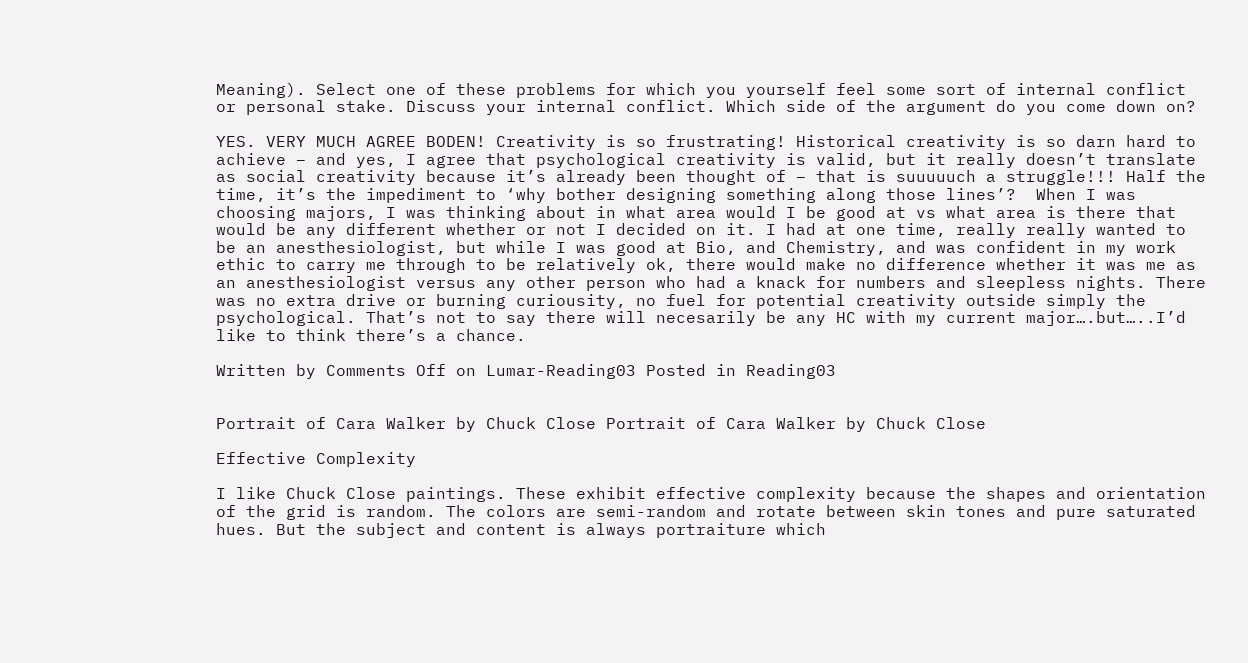Meaning). Select one of these problems for which you yourself feel some sort of internal conflict or personal stake. Discuss your internal conflict. Which side of the argument do you come down on?

YES. VERY MUCH AGREE BODEN! Creativity is so frustrating! Historical creativity is so darn hard to achieve – and yes, I agree that psychological creativity is valid, but it really doesn’t translate as social creativity because it’s already been thought of – that is suuuuuch a struggle!!! Half the time, it’s the impediment to ‘why bother designing something along those lines’?  When I was choosing majors, I was thinking about in what area would I be good at vs what area is there that would be any different whether or not I decided on it. I had at one time, really really wanted to be an anesthesiologist, but while I was good at Bio, and Chemistry, and was confident in my work ethic to carry me through to be relatively ok, there would make no difference whether it was me as an anesthesiologist versus any other person who had a knack for numbers and sleepless nights. There was no extra drive or burning curiousity, no fuel for potential creativity outside simply the psychological. That’s not to say there will necesarily be any HC with my current major….but…..I’d like to think there’s a chance.

Written by Comments Off on Lumar-Reading03 Posted in Reading03


Portrait of Cara Walker by Chuck Close Portrait of Cara Walker by Chuck Close

Effective Complexity

I like Chuck Close paintings. These exhibit effective complexity because the shapes and orientation of the grid is random. The colors are semi-random and rotate between skin tones and pure saturated hues. But the subject and content is always portraiture which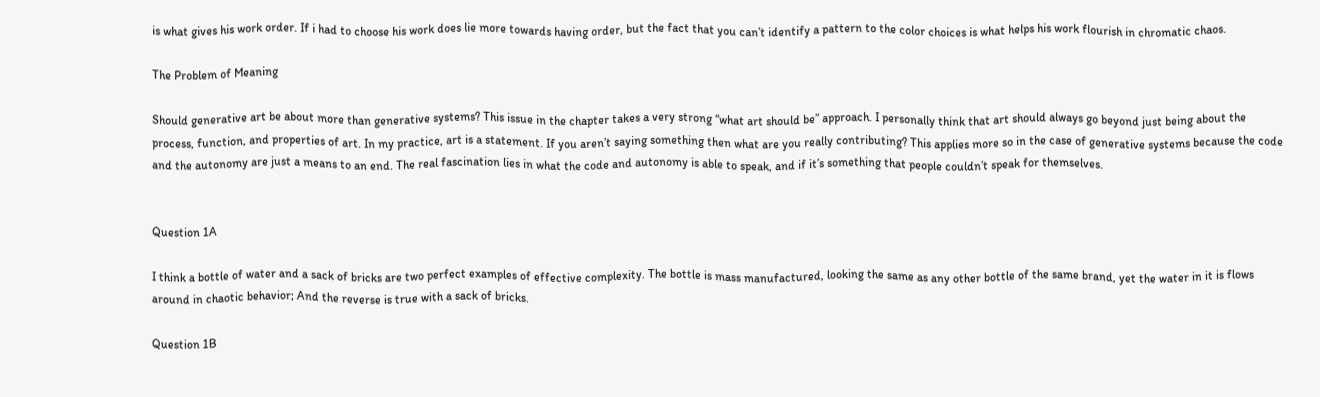is what gives his work order. If i had to choose his work does lie more towards having order, but the fact that you can’t identify a pattern to the color choices is what helps his work flourish in chromatic chaos.

The Problem of Meaning

Should generative art be about more than generative systems? This issue in the chapter takes a very strong “what art should be” approach. I personally think that art should always go beyond just being about the process, function, and properties of art. In my practice, art is a statement. If you aren’t saying something then what are you really contributing? This applies more so in the case of generative systems because the code and the autonomy are just a means to an end. The real fascination lies in what the code and autonomy is able to speak, and if it’s something that people couldn’t speak for themselves.


Question 1A

I think a bottle of water and a sack of bricks are two perfect examples of effective complexity. The bottle is mass manufactured, looking the same as any other bottle of the same brand, yet the water in it is flows around in chaotic behavior; And the reverse is true with a sack of bricks.

Question 1B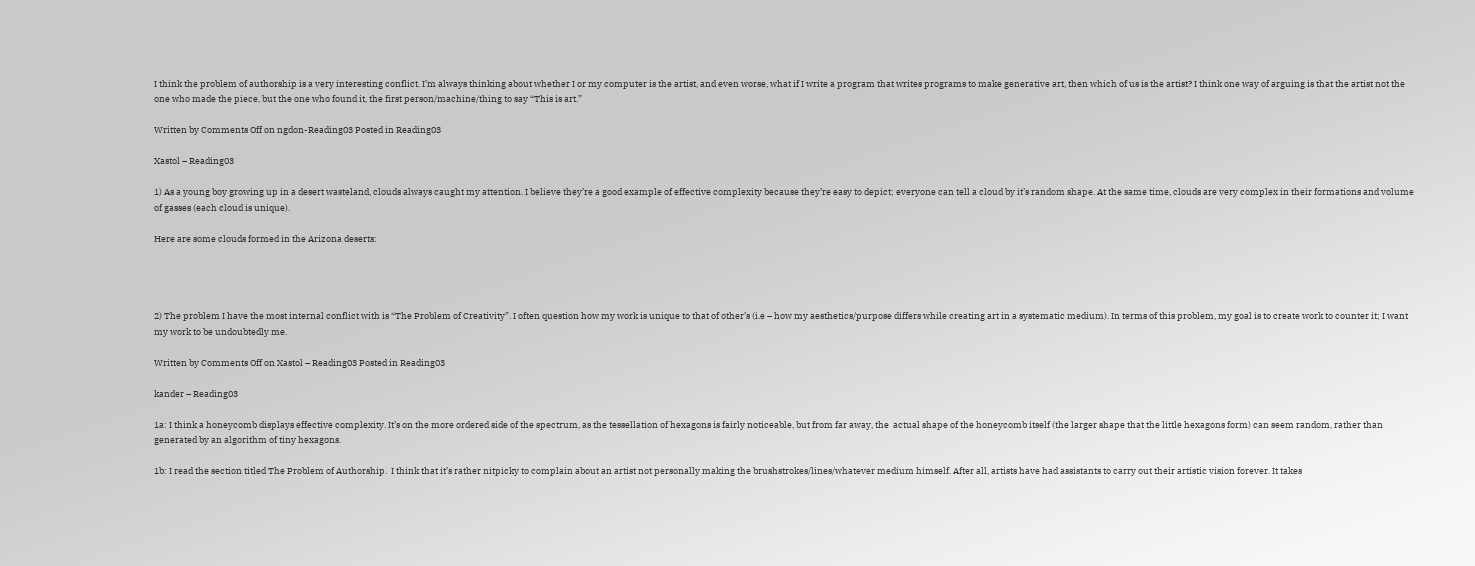I think the problem of authorship is a very interesting conflict. I’m always thinking about whether I or my computer is the artist, and even worse, what if I write a program that writes programs to make generative art, then which of us is the artist? I think one way of arguing is that the artist not the one who made the piece, but the one who found it, the first person/machine/thing to say “This is art.”

Written by Comments Off on ngdon-Reading03 Posted in Reading03

Xastol – Reading03

1) As a young boy growing up in a desert wasteland, clouds always caught my attention. I believe they’re a good example of effective complexity because they’re easy to depict; everyone can tell a cloud by it’s random shape. At the same time, clouds are very complex in their formations and volume of gasses (each cloud is unique).

Here are some clouds formed in the Arizona deserts:




2) The problem I have the most internal conflict with is “The Problem of Creativity”. I often question how my work is unique to that of other’s (i.e – how my aesthetics/purpose differs while creating art in a systematic medium). In terms of this problem, my goal is to create work to counter it; I want my work to be undoubtedly me.

Written by Comments Off on Xastol – Reading03 Posted in Reading03

kander – Reading03

1a: I think a honeycomb displays effective complexity. It’s on the more ordered side of the spectrum, as the tessellation of hexagons is fairly noticeable, but from far away, the  actual shape of the honeycomb itself (the larger shape that the little hexagons form) can seem random, rather than generated by an algorithm of tiny hexagons.

1b: I read the section titled The Problem of Authorship.  I think that it’s rather nitpicky to complain about an artist not personally making the brushstrokes/lines/whatever medium himself. After all, artists have had assistants to carry out their artistic vision forever. It takes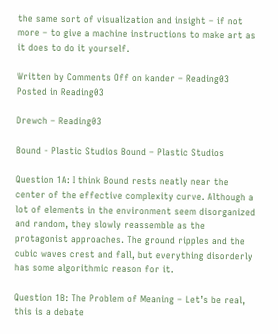the same sort of visualization and insight – if not more – to give a machine instructions to make art as it does to do it yourself.

Written by Comments Off on kander – Reading03 Posted in Reading03

Drewch – Reading03

Bound - Plastic Studios Bound – Plastic Studios

Question 1A: I think Bound rests neatly near the center of the effective complexity curve. Although a lot of elements in the environment seem disorganized and random, they slowly reassemble as the protagonist approaches. The ground ripples and the cubic waves crest and fall, but everything disorderly has some algorithmic reason for it.

Question 1B: The Problem of Meaning – Let’s be real, this is a debate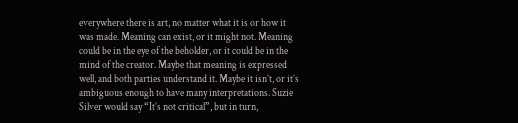everywhere there is art, no matter what it is or how it was made. Meaning can exist, or it might not. Meaning could be in the eye of the beholder, or it could be in the mind of the creator. Maybe that meaning is expressed well, and both parties understand it. Maybe it isn’t, or it’s ambiguous enough to have many interpretations. Suzie Silver would say “It’s not critical”, but in turn,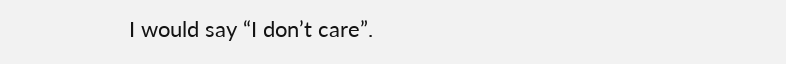I would say “I don’t care”.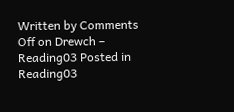Written by Comments Off on Drewch – Reading03 Posted in Reading03